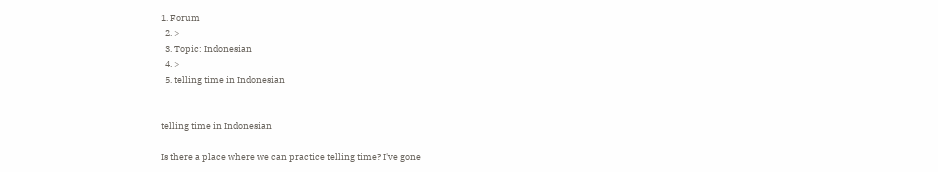1. Forum
  2. >
  3. Topic: Indonesian
  4. >
  5. telling time in Indonesian


telling time in Indonesian

Is there a place where we can practice telling time? I've gone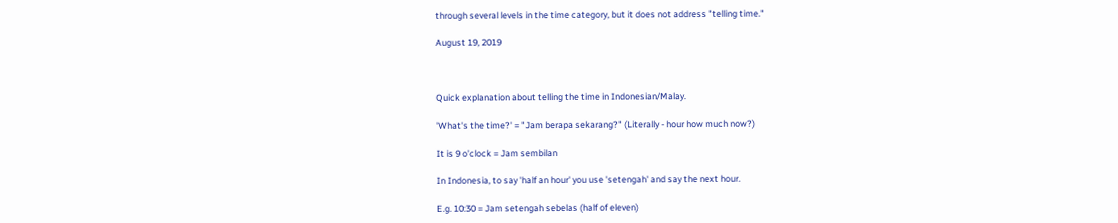through several levels in the time category, but it does not address "telling time."

August 19, 2019



Quick explanation about telling the time in Indonesian/Malay.

'What's the time?' = "Jam berapa sekarang?" (Literally - hour how much now?)

It is 9 o'clock = Jam sembilan

In Indonesia, to say 'half an hour' you use 'setengah' and say the next hour.

E.g. 10:30 = Jam setengah sebelas (half of eleven)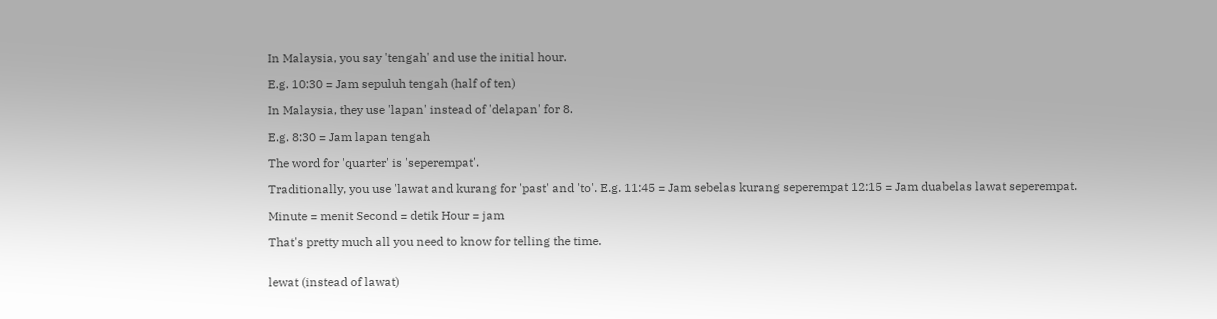In Malaysia, you say 'tengah' and use the initial hour.

E.g. 10:30 = Jam sepuluh tengah (half of ten)

In Malaysia, they use 'lapan' instead of 'delapan' for 8.

E.g. 8:30 = Jam lapan tengah

The word for 'quarter' is 'seperempat'.

Traditionally, you use 'lawat and kurang for 'past' and 'to'. E.g. 11:45 = Jam sebelas kurang seperempat 12:15 = Jam duabelas lawat seperempat.

Minute = menit Second = detik Hour = jam

That's pretty much all you need to know for telling the time.


lewat (instead of lawat)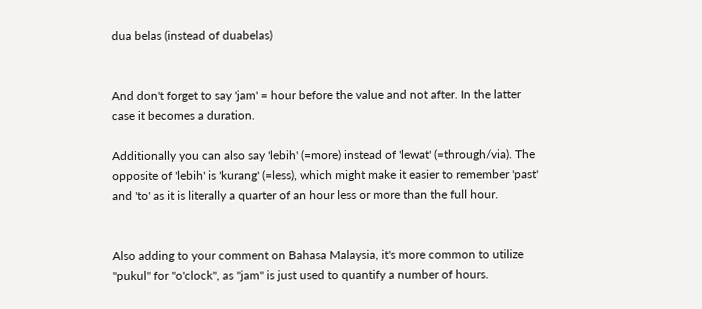dua belas (instead of duabelas)


And don't forget to say 'jam' = hour before the value and not after. In the latter case it becomes a duration.

Additionally you can also say 'lebih' (=more) instead of 'lewat' (=through/via). The opposite of 'lebih' is 'kurang' (=less), which might make it easier to remember 'past' and 'to' as it is literally a quarter of an hour less or more than the full hour.


Also adding to your comment on Bahasa Malaysia, it's more common to utilize "pukul" for "o'clock", as "jam" is just used to quantify a number of hours.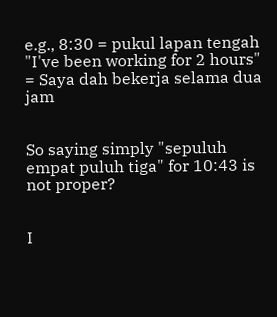e.g., 8:30 = pukul lapan tengah "I've been working for 2 hours" = Saya dah bekerja selama dua jam


So saying simply "sepuluh empat puluh tiga" for 10:43 is not proper?


I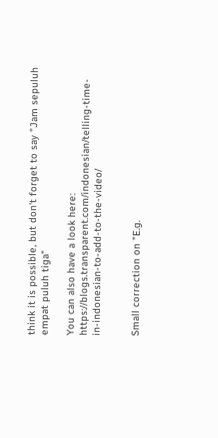think it is possible, but don't forget to say "Jam sepuluh empat puluh tiga"

You can also have a look here: https://blogs.transparent.com/indonesian/telling-time-in-indonesian-to-add-to-the-video/


Small correction on "E.g.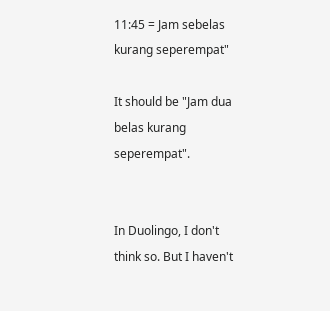11:45 = Jam sebelas kurang seperempat"

It should be "Jam dua belas kurang seperempat".


In Duolingo, I don't think so. But I haven't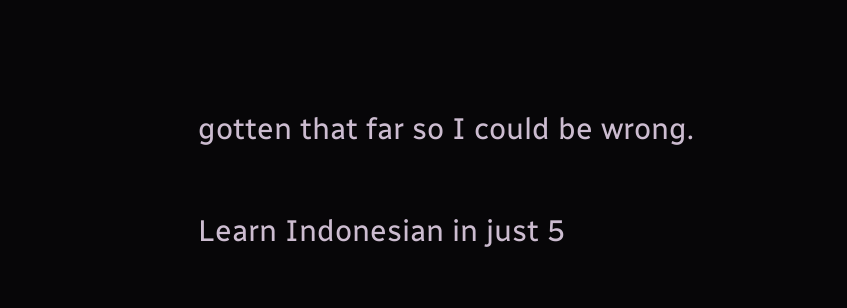gotten that far so I could be wrong.

Learn Indonesian in just 5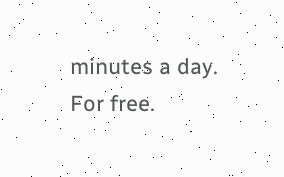minutes a day. For free.